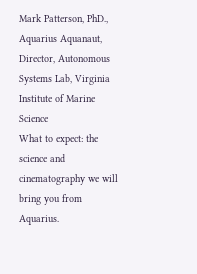Mark Patterson, PhD., Aquarius Aquanaut, Director, Autonomous Systems Lab, Virginia Institute of Marine Science
What to expect: the science and cinematography we will bring you from Aquarius.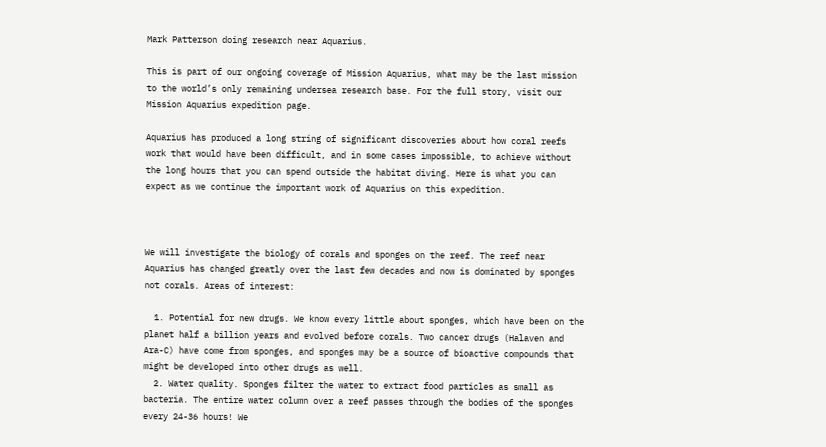Mark Patterson doing research near Aquarius.

This is part of our ongoing coverage of Mission Aquarius, what may be the last mission to the world’s only remaining undersea research base. For the full story, visit our Mission Aquarius expedition page.

Aquarius has produced a long string of significant discoveries about how coral reefs work that would have been difficult, and in some cases impossible, to achieve without the long hours that you can spend outside the habitat diving. Here is what you can expect as we continue the important work of Aquarius on this expedition.



We will investigate the biology of corals and sponges on the reef. The reef near Aquarius has changed greatly over the last few decades and now is dominated by sponges not corals. Areas of interest:

  1. Potential for new drugs. We know every little about sponges, which have been on the planet half a billion years and evolved before corals. Two cancer drugs (Halaven and Ara-C) have come from sponges, and sponges may be a source of bioactive compounds that might be developed into other drugs as well.
  2. Water quality. Sponges filter the water to extract food particles as small as bacteria. The entire water column over a reef passes through the bodies of the sponges every 24-36 hours! We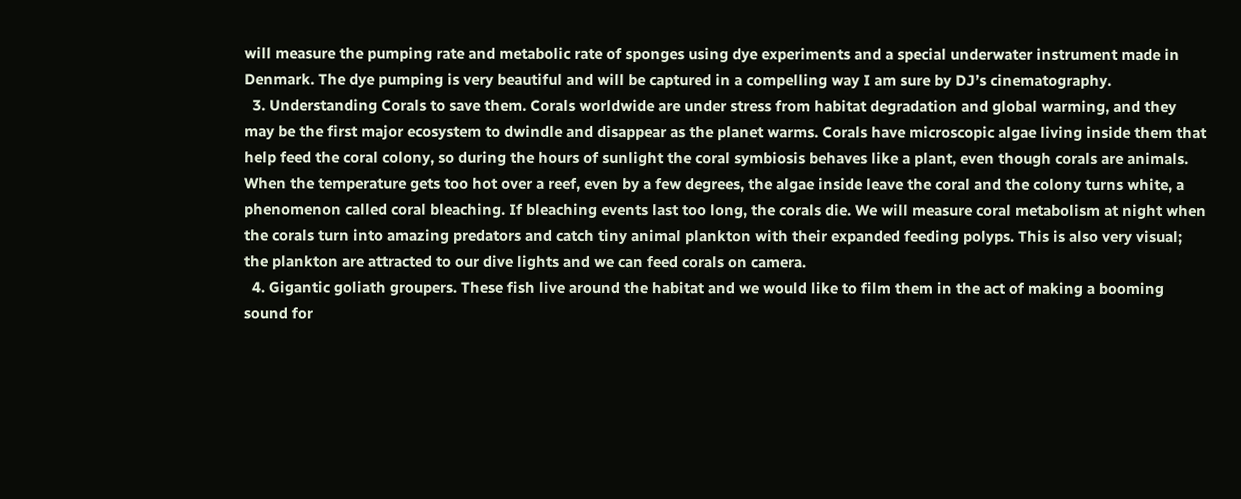will measure the pumping rate and metabolic rate of sponges using dye experiments and a special underwater instrument made in Denmark. The dye pumping is very beautiful and will be captured in a compelling way I am sure by DJ’s cinematography.
  3. Understanding Corals to save them. Corals worldwide are under stress from habitat degradation and global warming, and they may be the first major ecosystem to dwindle and disappear as the planet warms. Corals have microscopic algae living inside them that help feed the coral colony, so during the hours of sunlight the coral symbiosis behaves like a plant, even though corals are animals. When the temperature gets too hot over a reef, even by a few degrees, the algae inside leave the coral and the colony turns white, a phenomenon called coral bleaching. If bleaching events last too long, the corals die. We will measure coral metabolism at night when the corals turn into amazing predators and catch tiny animal plankton with their expanded feeding polyps. This is also very visual; the plankton are attracted to our dive lights and we can feed corals on camera.
  4. Gigantic goliath groupers. These fish live around the habitat and we would like to film them in the act of making a booming sound for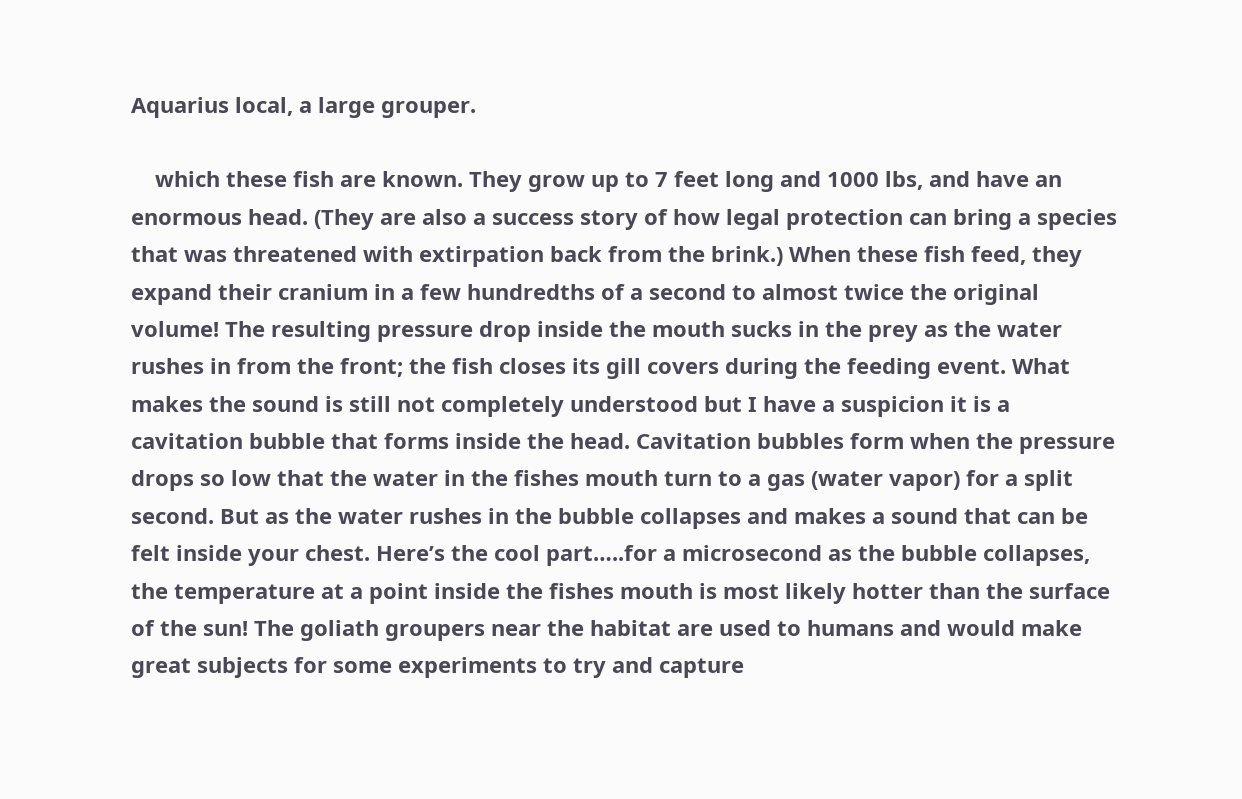Aquarius local, a large grouper.

    which these fish are known. They grow up to 7 feet long and 1000 lbs, and have an enormous head. (They are also a success story of how legal protection can bring a species that was threatened with extirpation back from the brink.) When these fish feed, they expand their cranium in a few hundredths of a second to almost twice the original volume! The resulting pressure drop inside the mouth sucks in the prey as the water rushes in from the front; the fish closes its gill covers during the feeding event. What makes the sound is still not completely understood but I have a suspicion it is a cavitation bubble that forms inside the head. Cavitation bubbles form when the pressure drops so low that the water in the fishes mouth turn to a gas (water vapor) for a split second. But as the water rushes in the bubble collapses and makes a sound that can be felt inside your chest. Here’s the cool part…..for a microsecond as the bubble collapses, the temperature at a point inside the fishes mouth is most likely hotter than the surface of the sun! The goliath groupers near the habitat are used to humans and would make great subjects for some experiments to try and capture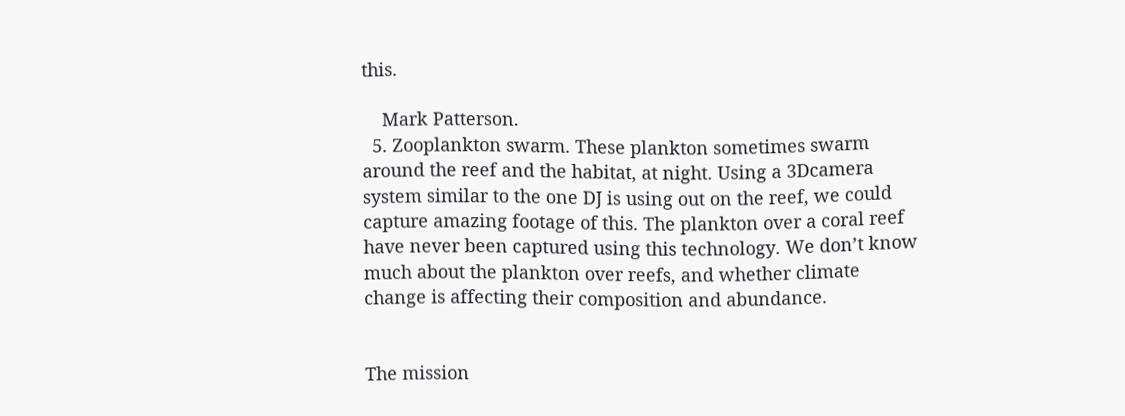this.

    Mark Patterson.
  5. Zooplankton swarm. These plankton sometimes swarm around the reef and the habitat, at night. Using a 3Dcamera system similar to the one DJ is using out on the reef, we could capture amazing footage of this. The plankton over a coral reef have never been captured using this technology. We don’t know much about the plankton over reefs, and whether climate change is affecting their composition and abundance.


The mission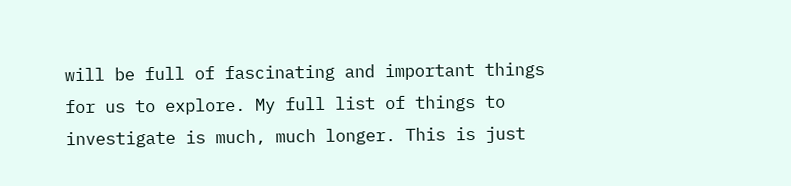will be full of fascinating and important things for us to explore. My full list of things to investigate is much, much longer. This is just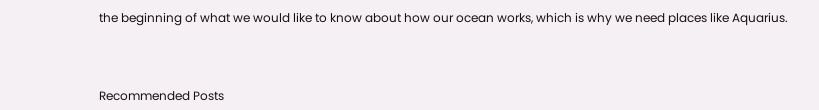the beginning of what we would like to know about how our ocean works, which is why we need places like Aquarius.



Recommended Posts